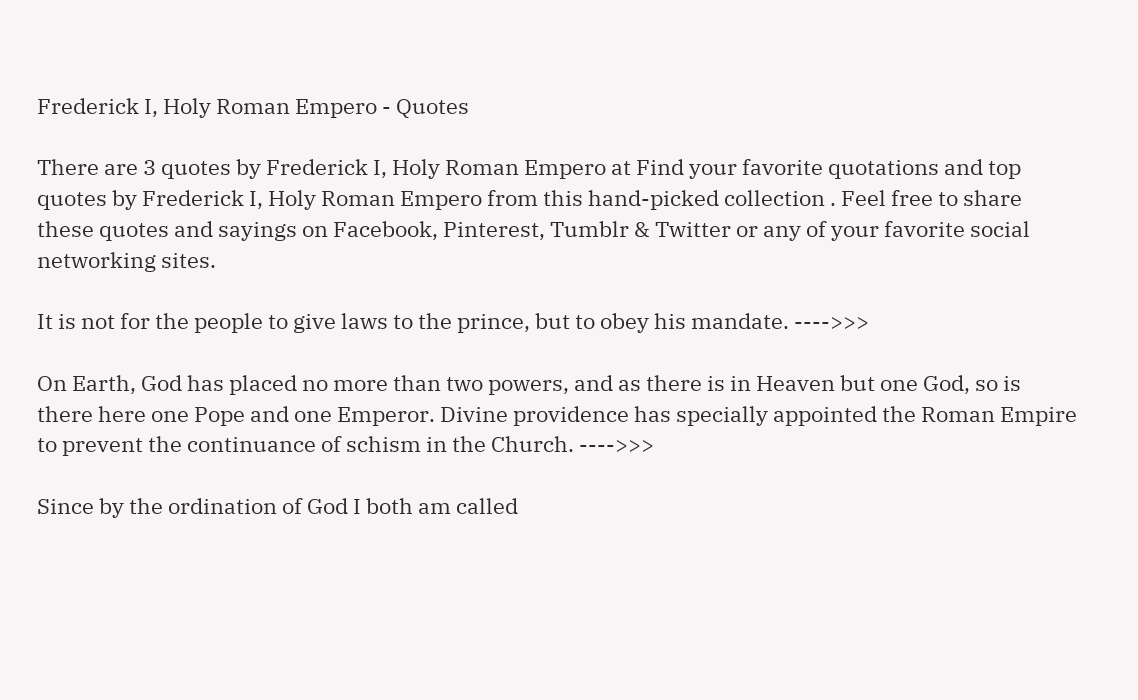Frederick I, Holy Roman Empero - Quotes

There are 3 quotes by Frederick I, Holy Roman Empero at Find your favorite quotations and top quotes by Frederick I, Holy Roman Empero from this hand-picked collection . Feel free to share these quotes and sayings on Facebook, Pinterest, Tumblr & Twitter or any of your favorite social networking sites.

It is not for the people to give laws to the prince, but to obey his mandate. ---->>>

On Earth, God has placed no more than two powers, and as there is in Heaven but one God, so is there here one Pope and one Emperor. Divine providence has specially appointed the Roman Empire to prevent the continuance of schism in the Church. ---->>>

Since by the ordination of God I both am called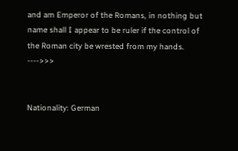and am Emperor of the Romans, in nothing but name shall I appear to be ruler if the control of the Roman city be wrested from my hands. ---->>>


Nationality: German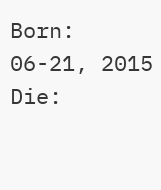Born: 06-21, 2015
Die: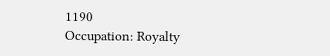1190
Occupation: Royalty